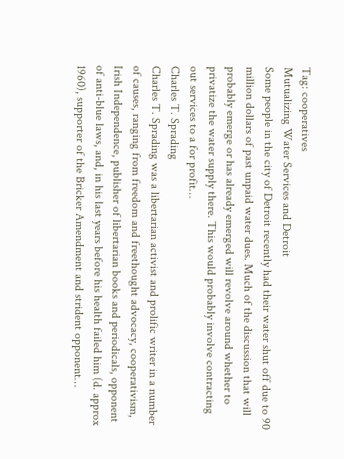Tag: cooperatives
Mutualizing Water Services and Detroit
Some people in the city of Detroit recently had their water shut off due to 90 million dollars of past unpaid water dues. Much of the discussion that will probably emerge or has already emerged will revolve around whether to privatize the water supply there. This would probably involve contracting out services to a for profit…
Charles T. Sprading
Charles T. Sprading was a libertarian activist and prolific writer in a number of causes, ranging from freedom and freethought advocacy, cooperativism, Irish Independence, publisher of libertarian books and periodicals, opponent of anti-blue laws, and, in his last years before his health failed him (d. approx 1960), supporter of the Bricker Amendment and strident opponent…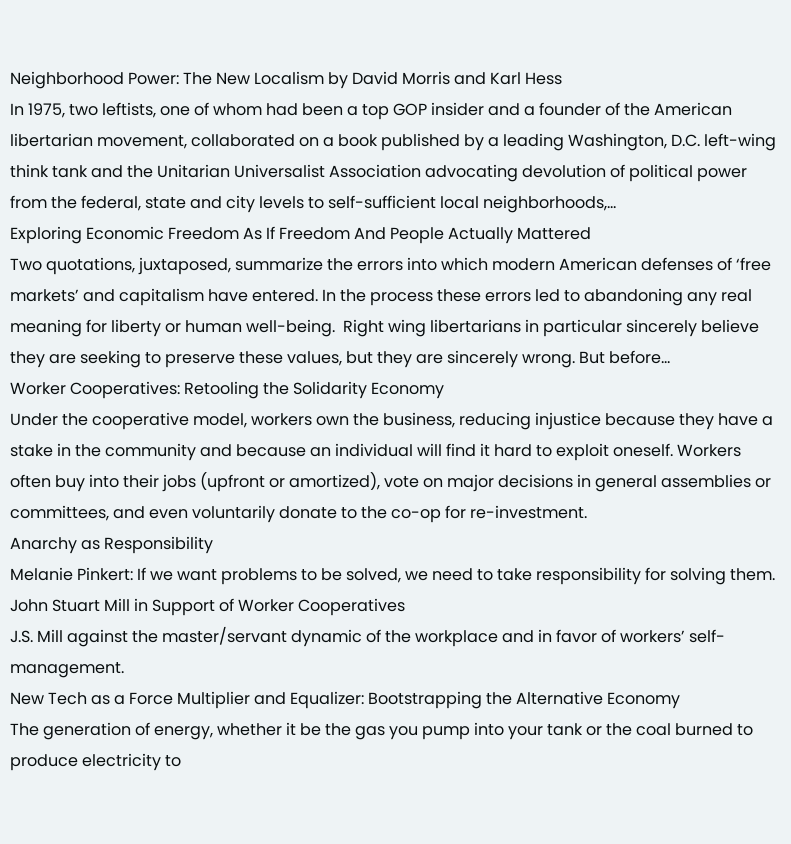Neighborhood Power: The New Localism by David Morris and Karl Hess
In 1975, two leftists, one of whom had been a top GOP insider and a founder of the American libertarian movement, collaborated on a book published by a leading Washington, D.C. left-wing think tank and the Unitarian Universalist Association advocating devolution of political power from the federal, state and city levels to self-sufficient local neighborhoods,…
Exploring Economic Freedom As If Freedom And People Actually Mattered
Two quotations, juxtaposed, summarize the errors into which modern American defenses of ‘free markets’ and capitalism have entered. In the process these errors led to abandoning any real meaning for liberty or human well-being.  Right wing libertarians in particular sincerely believe they are seeking to preserve these values, but they are sincerely wrong. But before…
Worker Cooperatives: Retooling the Solidarity Economy
Under the cooperative model, workers own the business, reducing injustice because they have a stake in the community and because an individual will find it hard to exploit oneself. Workers often buy into their jobs (upfront or amortized), vote on major decisions in general assemblies or committees, and even voluntarily donate to the co-op for re-investment.
Anarchy as Responsibility
Melanie Pinkert: If we want problems to be solved, we need to take responsibility for solving them.
John Stuart Mill in Support of Worker Cooperatives
J.S. Mill against the master/servant dynamic of the workplace and in favor of workers’ self-management.
New Tech as a Force Multiplier and Equalizer: Bootstrapping the Alternative Economy
The generation of energy, whether it be the gas you pump into your tank or the coal burned to produce electricity to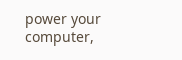power your computer,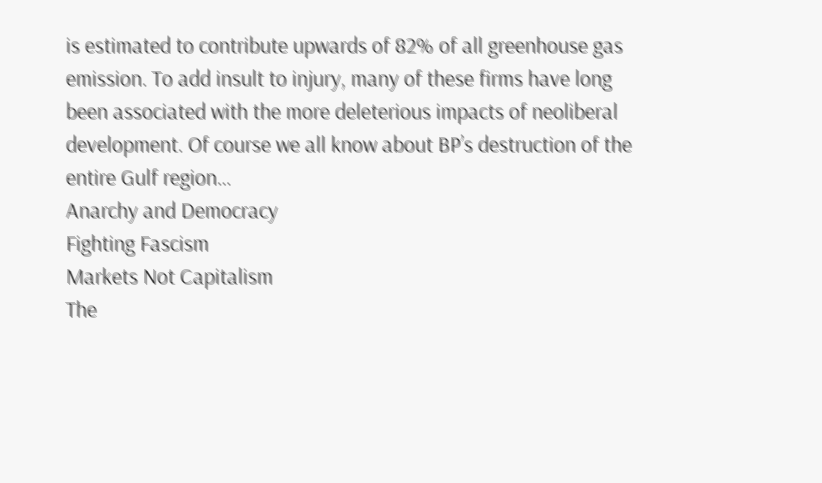is estimated to contribute upwards of 82% of all greenhouse gas emission. To add insult to injury, many of these firms have long been associated with the more deleterious impacts of neoliberal development. Of course we all know about BP’s destruction of the entire Gulf region…
Anarchy and Democracy
Fighting Fascism
Markets Not Capitalism
The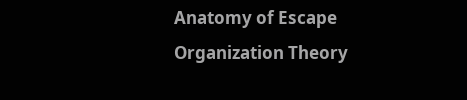Anatomy of Escape
Organization Theory